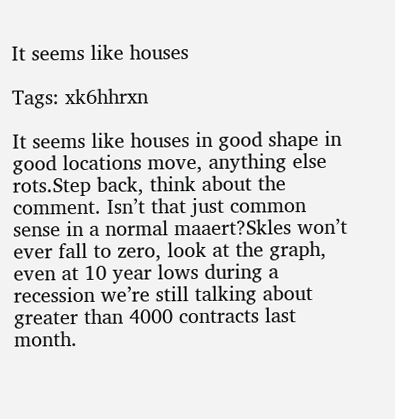It seems like houses

Tags: xk6hhrxn

It seems like houses in good shape in good locations move, anything else rots.Step back, think about the comment. Isn’t that just common sense in a normal maaert?Skles won’t ever fall to zero, look at the graph, even at 10 year lows during a recession we’re still talking about greater than 4000 contracts last month.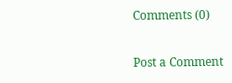Comments (0)

Post a Comment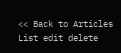<< Back to Articles List edit delete